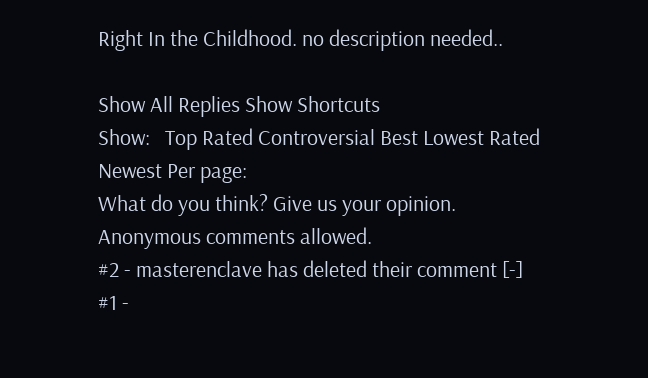Right In the Childhood. no description needed..

Show All Replies Show Shortcuts
Show:   Top Rated Controversial Best Lowest Rated Newest Per page:
What do you think? Give us your opinion. Anonymous comments allowed.
#2 - masterenclave has deleted their comment [-]
#1 -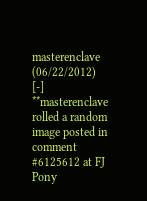masterenclave (06/22/2012) [-]
**masterenclave rolled a random image posted in comment #6125612 at FJ Pony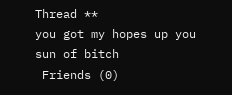Thread **
you got my hopes up you sun of bitch
 Friends (0)